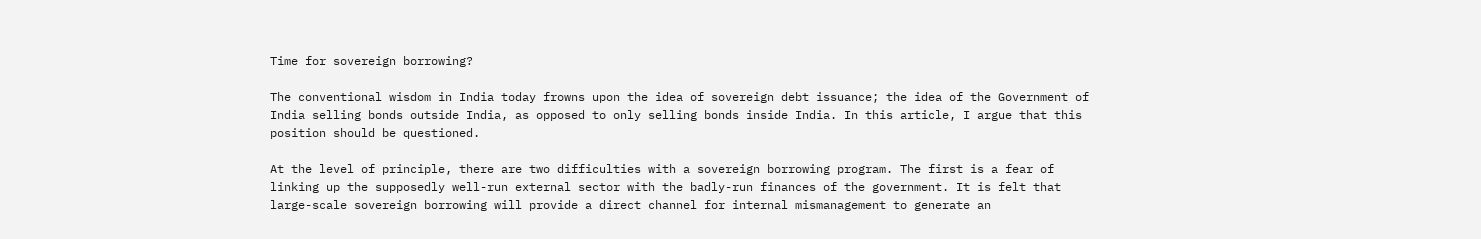Time for sovereign borrowing?

The conventional wisdom in India today frowns upon the idea of sovereign debt issuance; the idea of the Government of India selling bonds outside India, as opposed to only selling bonds inside India. In this article, I argue that this position should be questioned.

At the level of principle, there are two difficulties with a sovereign borrowing program. The first is a fear of linking up the supposedly well-run external sector with the badly-run finances of the government. It is felt that large-scale sovereign borrowing will provide a direct channel for internal mismanagement to generate an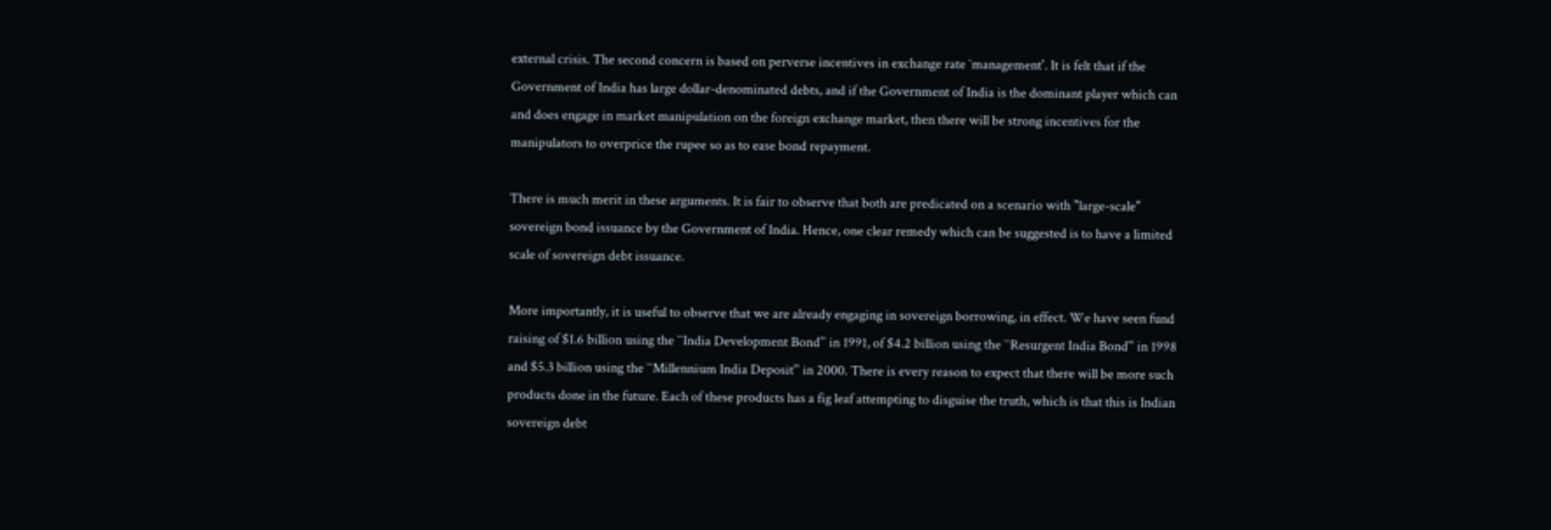external crisis. The second concern is based on perverse incentives in exchange rate `management'. It is felt that if the Government of India has large dollar-denominated debts, and if the Government of India is the dominant player which can and does engage in market manipulation on the foreign exchange market, then there will be strong incentives for the manipulators to overprice the rupee so as to ease bond repayment.

There is much merit in these arguments. It is fair to observe that both are predicated on a scenario with "large-scale" sovereign bond issuance by the Government of India. Hence, one clear remedy which can be suggested is to have a limited scale of sovereign debt issuance.

More importantly, it is useful to observe that we are already engaging in sovereign borrowing, in effect. We have seen fund raising of $1.6 billion using the ``India Development Bond'' in 1991, of $4.2 billion using the ``Resurgent India Bond'' in 1998 and $5.3 billion using the ``Millennium India Deposit'' in 2000. There is every reason to expect that there will be more such products done in the future. Each of these products has a fig leaf attempting to disguise the truth, which is that this is Indian sovereign debt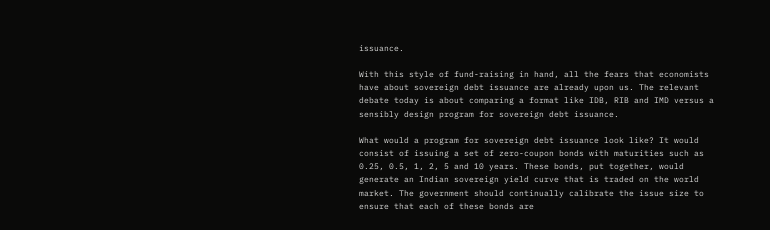issuance.

With this style of fund-raising in hand, all the fears that economists have about sovereign debt issuance are already upon us. The relevant debate today is about comparing a format like IDB, RIB and IMD versus a sensibly design program for sovereign debt issuance.

What would a program for sovereign debt issuance look like? It would consist of issuing a set of zero-coupon bonds with maturities such as 0.25, 0.5, 1, 2, 5 and 10 years. These bonds, put together, would generate an Indian sovereign yield curve that is traded on the world market. The government should continually calibrate the issue size to ensure that each of these bonds are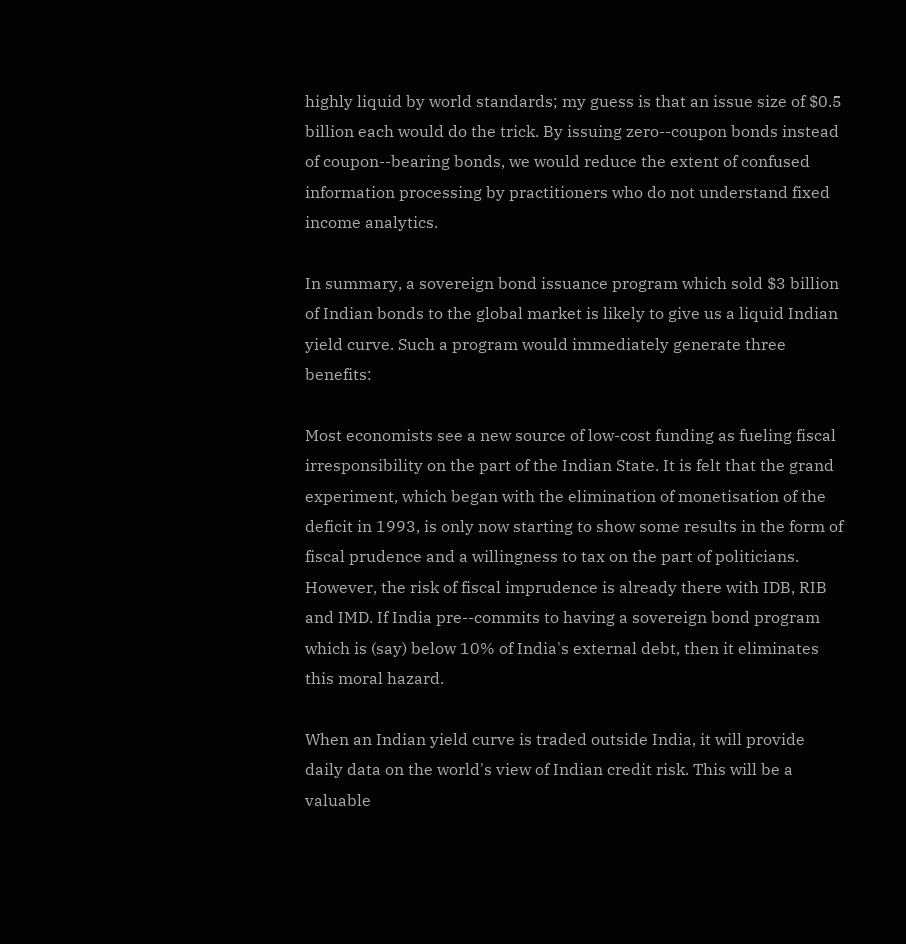highly liquid by world standards; my guess is that an issue size of $0.5 billion each would do the trick. By issuing zero--coupon bonds instead of coupon--bearing bonds, we would reduce the extent of confused information processing by practitioners who do not understand fixed income analytics.

In summary, a sovereign bond issuance program which sold $3 billion of Indian bonds to the global market is likely to give us a liquid Indian yield curve. Such a program would immediately generate three benefits:

Most economists see a new source of low-cost funding as fueling fiscal irresponsibility on the part of the Indian State. It is felt that the grand experiment, which began with the elimination of monetisation of the deficit in 1993, is only now starting to show some results in the form of fiscal prudence and a willingness to tax on the part of politicians. However, the risk of fiscal imprudence is already there with IDB, RIB and IMD. If India pre--commits to having a sovereign bond program which is (say) below 10% of India's external debt, then it eliminates this moral hazard.

When an Indian yield curve is traded outside India, it will provide daily data on the world's view of Indian credit risk. This will be a valuable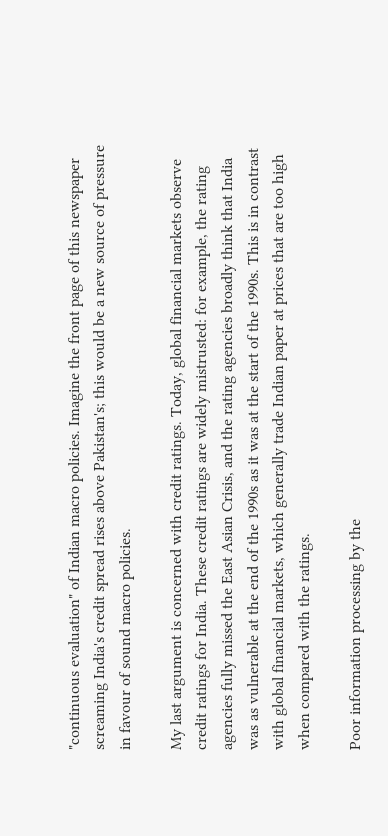"continuous evaluation" of Indian macro policies. Imagine the front page of this newspaper screaming India's credit spread rises above Pakistan's; this would be a new source of pressure in favour of sound macro policies.

My last argument is concerned with credit ratings. Today, global financial markets observe credit ratings for India. These credit ratings are widely mistrusted: for example, the rating agencies fully missed the East Asian Crisis, and the rating agencies broadly think that India was as vulnerable at the end of the 1990s as it was at the start of the 1990s. This is in contrast with global financial markets, which generally trade Indian paper at prices that are too high when compared with the ratings.

Poor information processing by the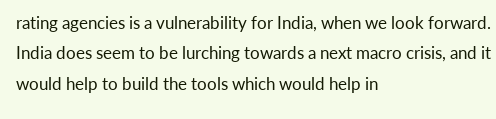rating agencies is a vulnerability for India, when we look forward. India does seem to be lurching towards a next macro crisis, and it would help to build the tools which would help in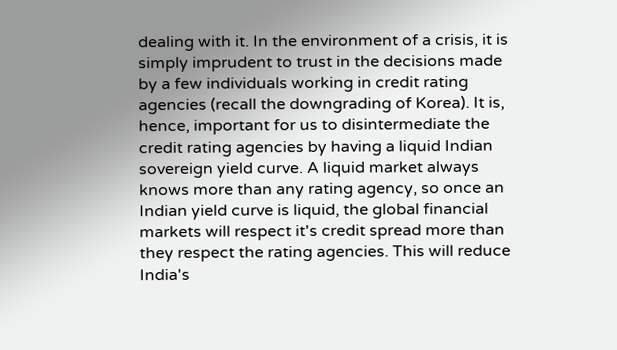dealing with it. In the environment of a crisis, it is simply imprudent to trust in the decisions made by a few individuals working in credit rating agencies (recall the downgrading of Korea). It is, hence, important for us to disintermediate the credit rating agencies by having a liquid Indian sovereign yield curve. A liquid market always knows more than any rating agency, so once an Indian yield curve is liquid, the global financial markets will respect it's credit spread more than they respect the rating agencies. This will reduce India's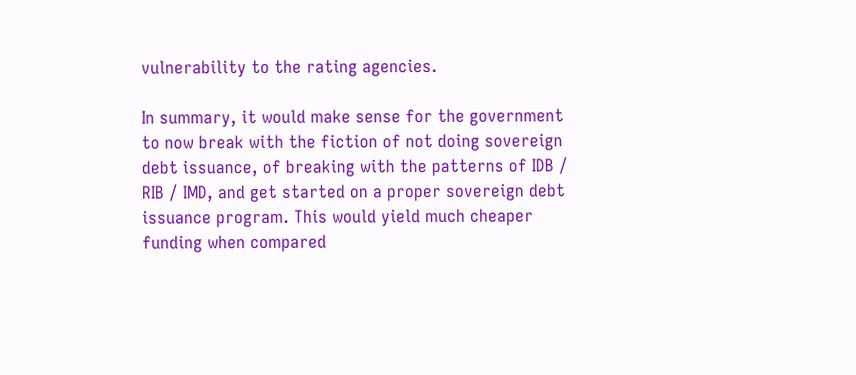vulnerability to the rating agencies.

In summary, it would make sense for the government to now break with the fiction of not doing sovereign debt issuance, of breaking with the patterns of IDB / RIB / IMD, and get started on a proper sovereign debt issuance program. This would yield much cheaper funding when compared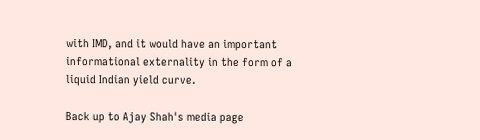with IMD, and it would have an important informational externality in the form of a liquid Indian yield curve.

Back up to Ajay Shah's media page